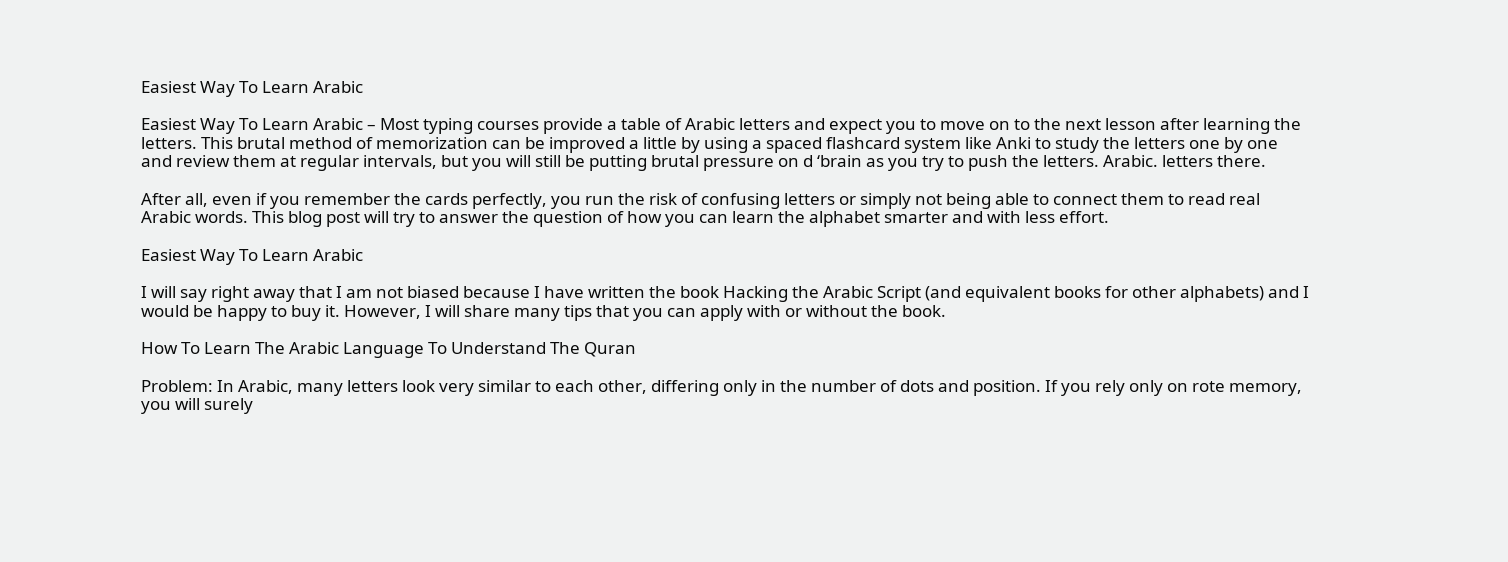Easiest Way To Learn Arabic

Easiest Way To Learn Arabic – Most typing courses provide a table of Arabic letters and expect you to move on to the next lesson after learning the letters. This brutal method of memorization can be improved a little by using a spaced flashcard system like Anki to study the letters one by one and review them at regular intervals, but you will still be putting brutal pressure on d ‘brain as you try to push the letters. Arabic. letters there.

After all, even if you remember the cards perfectly, you run the risk of confusing letters or simply not being able to connect them to read real Arabic words. This blog post will try to answer the question of how you can learn the alphabet smarter and with less effort.

Easiest Way To Learn Arabic

I will say right away that I am not biased because I have written the book Hacking the Arabic Script (and equivalent books for other alphabets) and I would be happy to buy it. However, I will share many tips that you can apply with or without the book.

How To Learn The Arabic Language To Understand The Quran

Problem: In Arabic, many letters look very similar to each other, differing only in the number of dots and position. If you rely only on rote memory, you will surely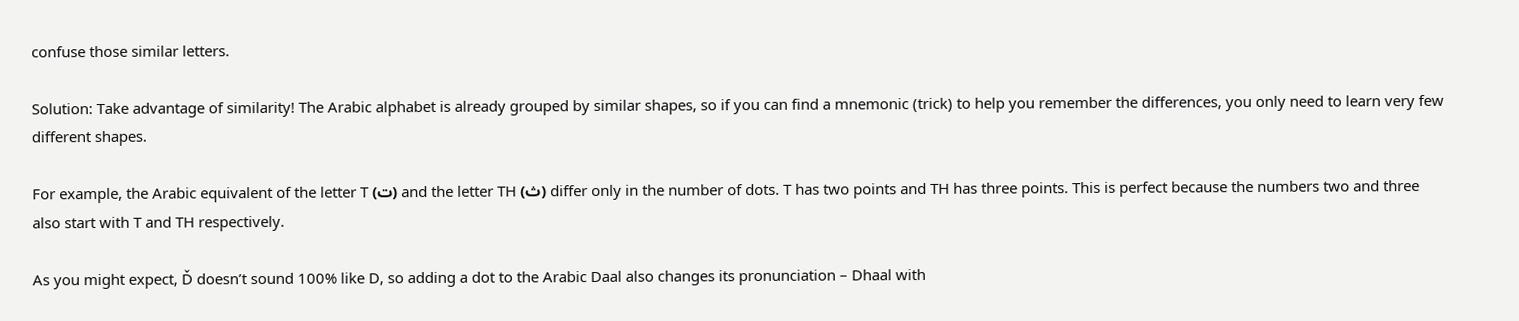confuse those similar letters.

Solution: Take advantage of similarity! The Arabic alphabet is already grouped by similar shapes, so if you can find a mnemonic (trick) to help you remember the differences, you only need to learn very few different shapes.

For example, the Arabic equivalent of the letter T (ت) and the letter TH (ث) differ only in the number of dots. T has two points and TH has three points. This is perfect because the numbers two and three also start with T and TH respectively.

As you might expect, Ď doesn’t sound 100% like D, so adding a dot to the Arabic Daal also changes its pronunciation – Dhaal with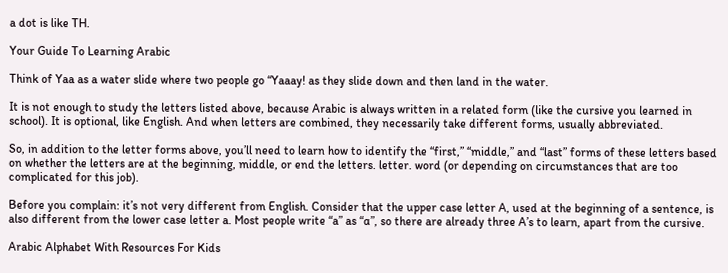a dot is like TH.

Your Guide To Learning Arabic

Think of Yaa as a water slide where two people go “Yaaay! as they slide down and then land in the water.

It is not enough to study the letters listed above, because Arabic is always written in a related form (like the cursive you learned in school). It is optional, like English. And when letters are combined, they necessarily take different forms, usually abbreviated.

So, in addition to the letter forms above, you’ll need to learn how to identify the “first,” “middle,” and “last” forms of these letters based on whether the letters are at the beginning, middle, or end the letters. letter. word (or depending on circumstances that are too complicated for this job).

Before you complain: it’s not very different from English. Consider that the upper case letter A, used at the beginning of a sentence, is also different from the lower case letter a. Most people write “a” as “ɑ”, so there are already three A’s to learn, apart from the cursive.

Arabic Alphabet With Resources For Kids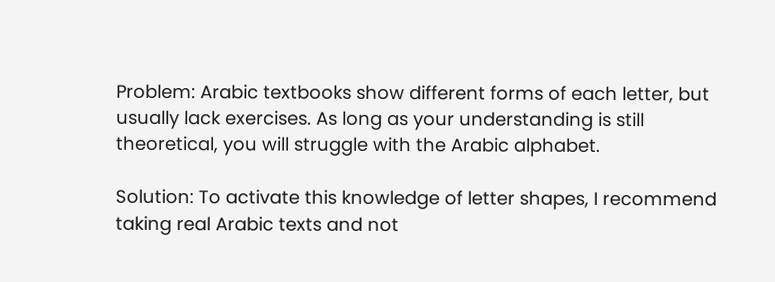Problem: Arabic textbooks show different forms of each letter, but usually lack exercises. As long as your understanding is still theoretical, you will struggle with the Arabic alphabet.

Solution: To activate this knowledge of letter shapes, I recommend taking real Arabic texts and not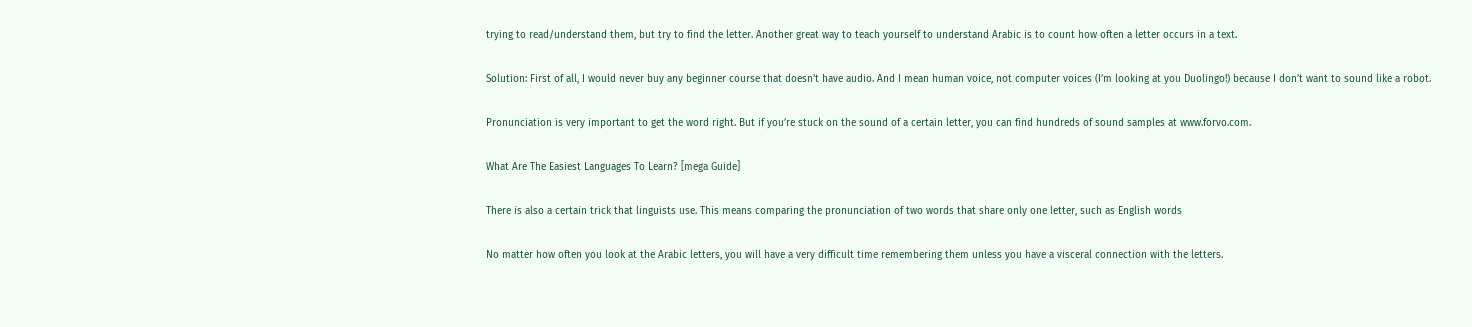trying to read/understand them, but try to find the letter. Another great way to teach yourself to understand Arabic is to count how often a letter occurs in a text.

Solution: First of all, I would never buy any beginner course that doesn’t have audio. And I mean human voice, not computer voices (I’m looking at you Duolingo!) because I don’t want to sound like a robot.

Pronunciation is very important to get the word right. But if you’re stuck on the sound of a certain letter, you can find hundreds of sound samples at www.forvo.com.

What Are The Easiest Languages To Learn? [mega Guide]

There is also a certain trick that linguists use. This means comparing the pronunciation of two words that share only one letter, such as English words

No matter how often you look at the Arabic letters, you will have a very difficult time remembering them unless you have a visceral connection with the letters.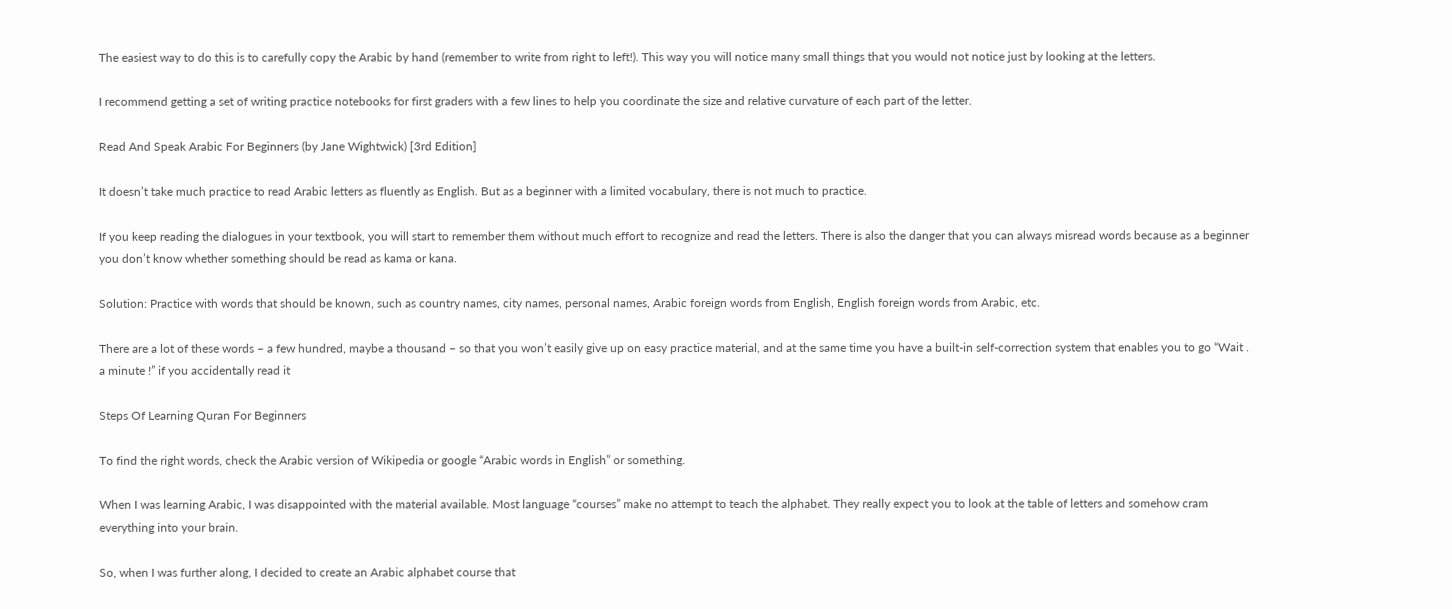The easiest way to do this is to carefully copy the Arabic by hand (remember to write from right to left!). This way you will notice many small things that you would not notice just by looking at the letters.

I recommend getting a set of writing practice notebooks for first graders with a few lines to help you coordinate the size and relative curvature of each part of the letter.

Read And Speak Arabic For Beginners (by Jane Wightwick) [3rd Edition]

It doesn’t take much practice to read Arabic letters as fluently as English. But as a beginner with a limited vocabulary, there is not much to practice.

If you keep reading the dialogues in your textbook, you will start to remember them without much effort to recognize and read the letters. There is also the danger that you can always misread words because as a beginner you don’t know whether something should be read as kama or kana.

Solution: Practice with words that should be known, such as country names, city names, personal names, Arabic foreign words from English, English foreign words from Arabic, etc.

There are a lot of these words – a few hundred, maybe a thousand – so that you won’t easily give up on easy practice material, and at the same time you have a built-in self-correction system that enables you to go “Wait . a minute !” if you accidentally read it

Steps Of Learning Quran For Beginners

To find the right words, check the Arabic version of Wikipedia or google “Arabic words in English” or something.

When I was learning Arabic, I was disappointed with the material available. Most language “courses” make no attempt to teach the alphabet. They really expect you to look at the table of letters and somehow cram everything into your brain.

So, when I was further along, I decided to create an Arabic alphabet course that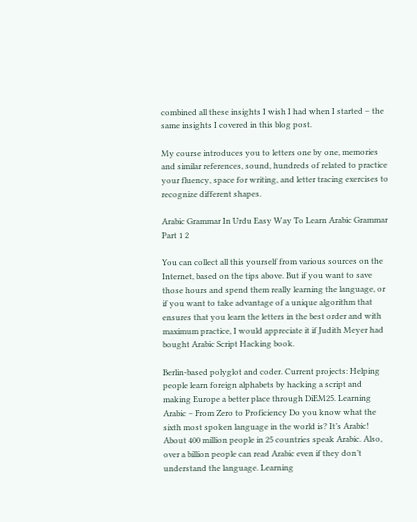combined all these insights I wish I had when I started – the same insights I covered in this blog post.

My course introduces you to letters one by one, memories and similar references, sound, hundreds of related to practice your fluency, space for writing, and letter tracing exercises to recognize different shapes.

Arabic Grammar In Urdu Easy Way To Learn Arabic Grammar Part 1 2

You can collect all this yourself from various sources on the Internet, based on the tips above. But if you want to save those hours and spend them really learning the language, or if you want to take advantage of a unique algorithm that ensures that you learn the letters in the best order and with maximum practice, I would appreciate it if Judith Meyer had bought Arabic Script Hacking book.

Berlin-based polyglot and coder. Current projects: Helping people learn foreign alphabets by hacking a script and making Europe a better place through DiEM25. Learning Arabic – From Zero to Proficiency Do you know what the sixth most spoken language in the world is? It’s Arabic! About 400 million people in 25 countries speak Arabic. Also, over a billion people can read Arabic even if they don’t understand the language. Learning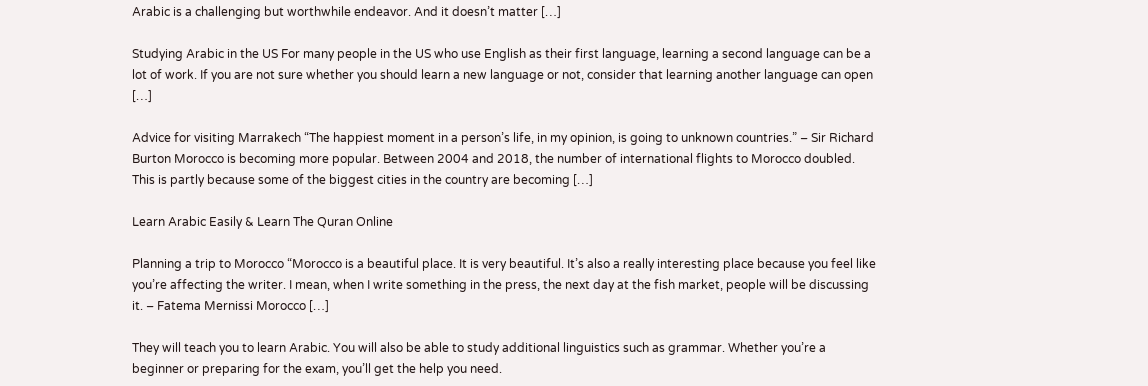Arabic is a challenging but worthwhile endeavor. And it doesn’t matter […]

Studying Arabic in the US For many people in the US who use English as their first language, learning a second language can be a lot of work. If you are not sure whether you should learn a new language or not, consider that learning another language can open […]

Advice for visiting Marrakech “The happiest moment in a person’s life, in my opinion, is going to unknown countries.” – Sir Richard Burton Morocco is becoming more popular. Between 2004 and 2018, the number of international flights to Morocco doubled. This is partly because some of the biggest cities in the country are becoming […]

Learn Arabic Easily & Learn The Quran Online

Planning a trip to Morocco “Morocco is a beautiful place. It is very beautiful. It’s also a really interesting place because you feel like you’re affecting the writer. I mean, when I write something in the press, the next day at the fish market, people will be discussing it. – Fatema Mernissi Morocco […]

They will teach you to learn Arabic. You will also be able to study additional linguistics such as grammar. Whether you’re a beginner or preparing for the exam, you’ll get the help you need.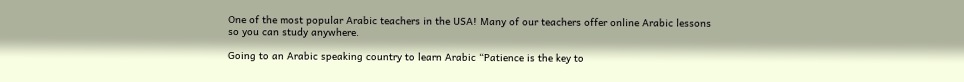One of the most popular Arabic teachers in the USA! Many of our teachers offer online Arabic lessons so you can study anywhere.

Going to an Arabic speaking country to learn Arabic “Patience is the key to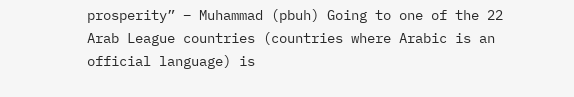prosperity” – Muhammad (pbuh) Going to one of the 22 Arab League countries (countries where Arabic is an official language) is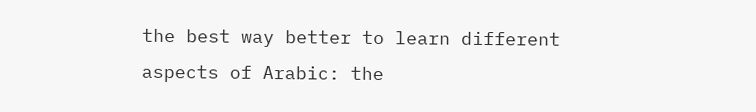the best way better to learn different aspects of Arabic: the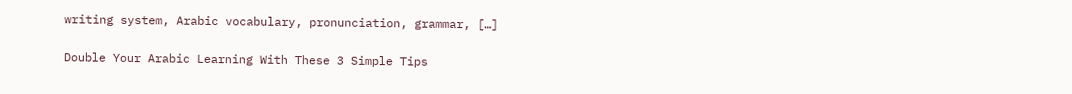writing system, Arabic vocabulary, pronunciation, grammar, […]

Double Your Arabic Learning With These 3 Simple Tips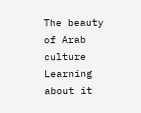The beauty of Arab culture Learning about it